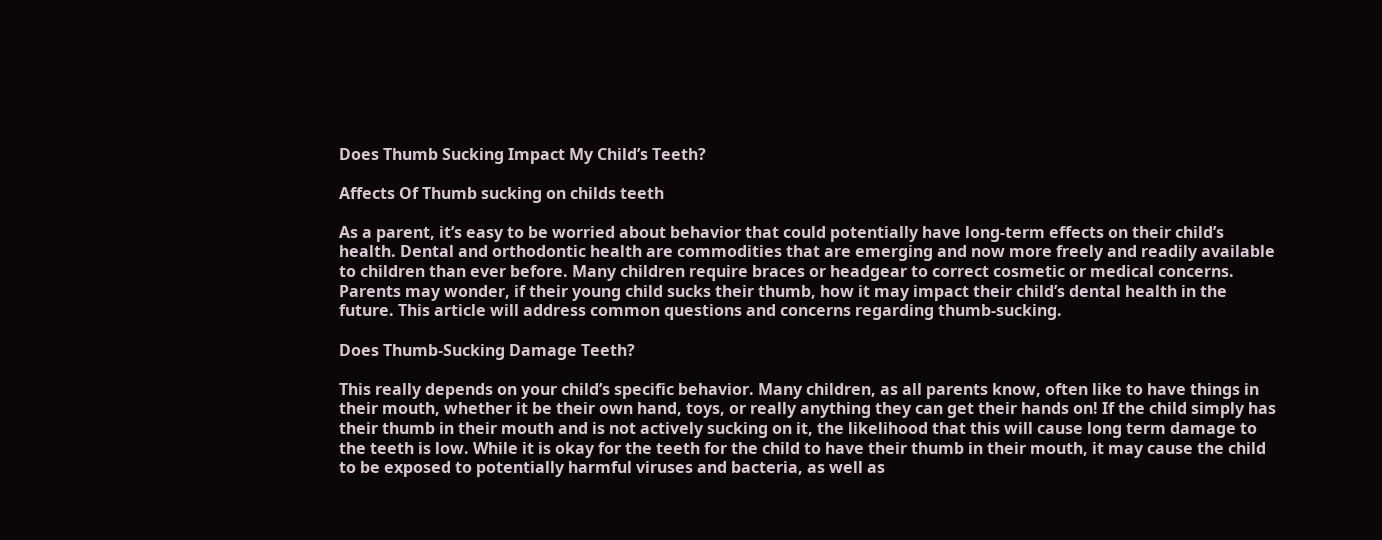Does Thumb Sucking Impact My Child’s Teeth?

Affects Of Thumb sucking on childs teeth

As a parent, it’s easy to be worried about behavior that could potentially have long-term effects on their child’s health. Dental and orthodontic health are commodities that are emerging and now more freely and readily available to children than ever before. Many children require braces or headgear to correct cosmetic or medical concerns. Parents may wonder, if their young child sucks their thumb, how it may impact their child’s dental health in the future. This article will address common questions and concerns regarding thumb-sucking.

Does Thumb-Sucking Damage Teeth?

This really depends on your child’s specific behavior. Many children, as all parents know, often like to have things in their mouth, whether it be their own hand, toys, or really anything they can get their hands on! If the child simply has their thumb in their mouth and is not actively sucking on it, the likelihood that this will cause long term damage to the teeth is low. While it is okay for the teeth for the child to have their thumb in their mouth, it may cause the child to be exposed to potentially harmful viruses and bacteria, as well as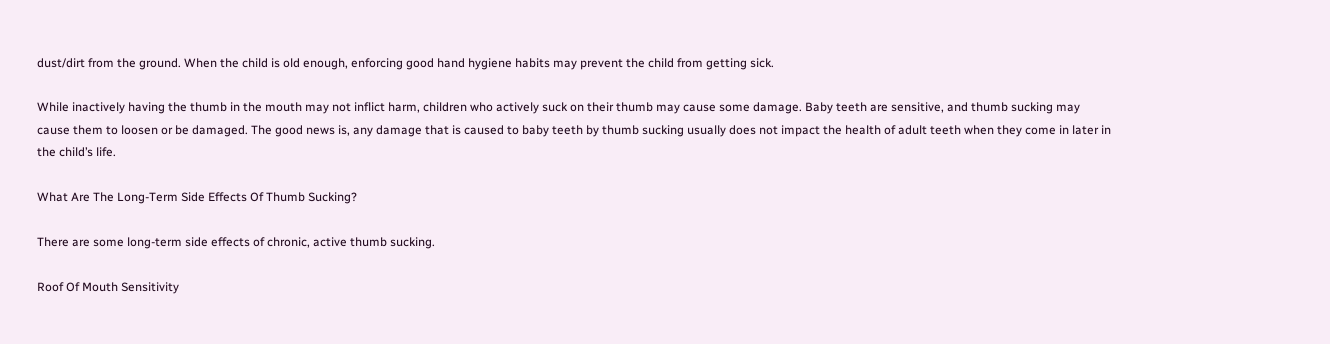dust/dirt from the ground. When the child is old enough, enforcing good hand hygiene habits may prevent the child from getting sick.

While inactively having the thumb in the mouth may not inflict harm, children who actively suck on their thumb may cause some damage. Baby teeth are sensitive, and thumb sucking may cause them to loosen or be damaged. The good news is, any damage that is caused to baby teeth by thumb sucking usually does not impact the health of adult teeth when they come in later in the child’s life.

What Are The Long-Term Side Effects Of Thumb Sucking?

There are some long-term side effects of chronic, active thumb sucking.

Roof Of Mouth Sensitivity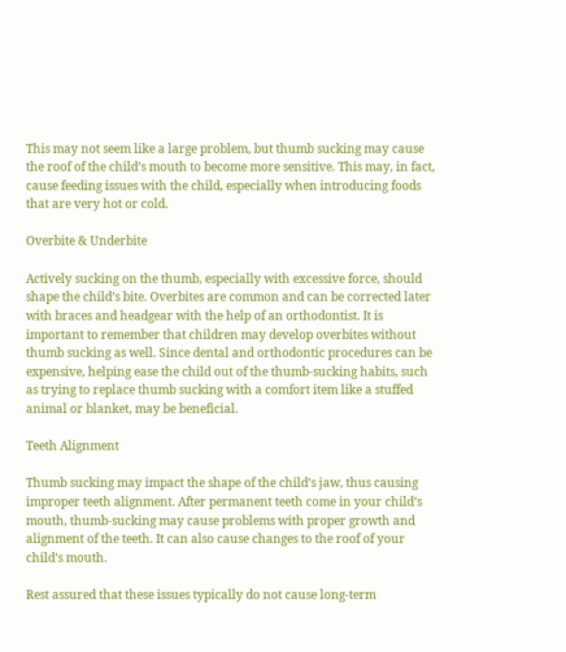This may not seem like a large problem, but thumb sucking may cause the roof of the child’s mouth to become more sensitive. This may, in fact, cause feeding issues with the child, especially when introducing foods that are very hot or cold.

Overbite & Underbite

Actively sucking on the thumb, especially with excessive force, should shape the child’s bite. Overbites are common and can be corrected later with braces and headgear with the help of an orthodontist. It is important to remember that children may develop overbites without thumb sucking as well. Since dental and orthodontic procedures can be expensive, helping ease the child out of the thumb-sucking habits, such as trying to replace thumb sucking with a comfort item like a stuffed animal or blanket, may be beneficial.

Teeth Alignment

Thumb sucking may impact the shape of the child’s jaw, thus causing improper teeth alignment. After permanent teeth come in your child’s mouth, thumb-sucking may cause problems with proper growth and alignment of the teeth. It can also cause changes to the roof of your child’s mouth.

Rest assured that these issues typically do not cause long-term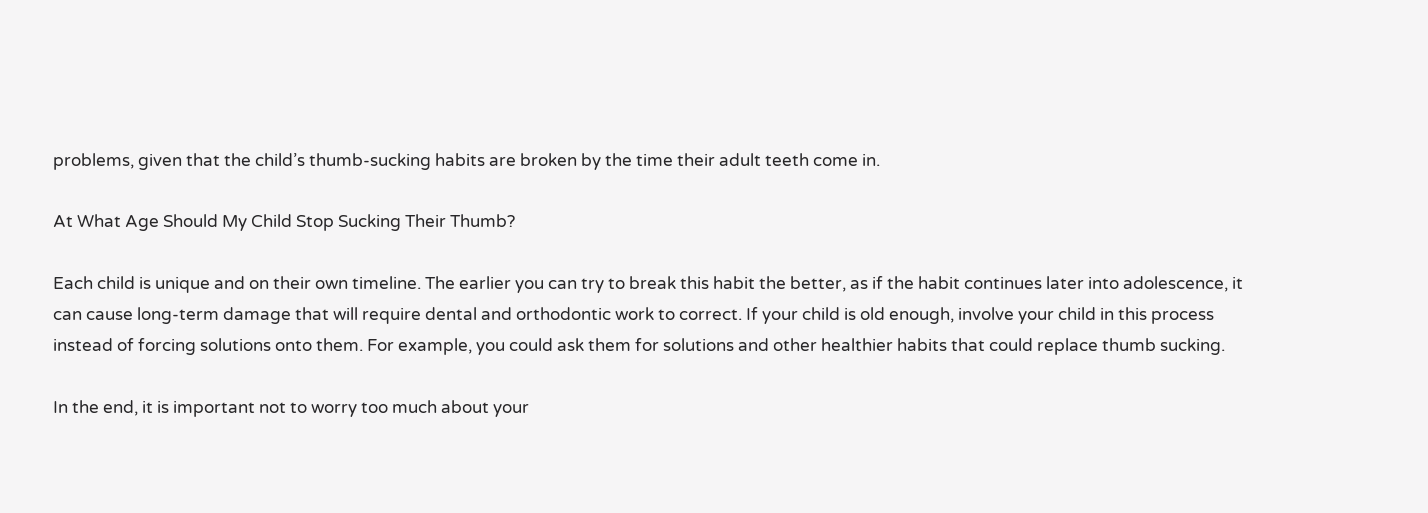problems, given that the child’s thumb-sucking habits are broken by the time their adult teeth come in.

At What Age Should My Child Stop Sucking Their Thumb?

Each child is unique and on their own timeline. The earlier you can try to break this habit the better, as if the habit continues later into adolescence, it can cause long-term damage that will require dental and orthodontic work to correct. If your child is old enough, involve your child in this process instead of forcing solutions onto them. For example, you could ask them for solutions and other healthier habits that could replace thumb sucking.

In the end, it is important not to worry too much about your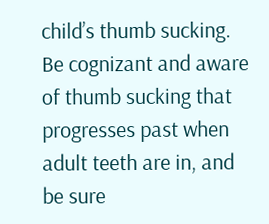child’s thumb sucking. Be cognizant and aware of thumb sucking that progresses past when adult teeth are in, and be sure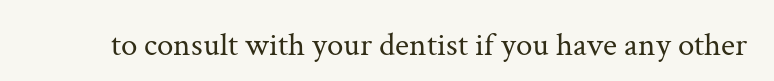to consult with your dentist if you have any other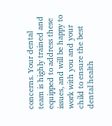concerns. Your dental team is highly trained and equipped to address these issues, and will be happy to work with you and your child to ensure the best dental health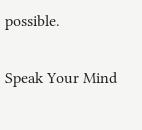possible.

Speak Your Mind